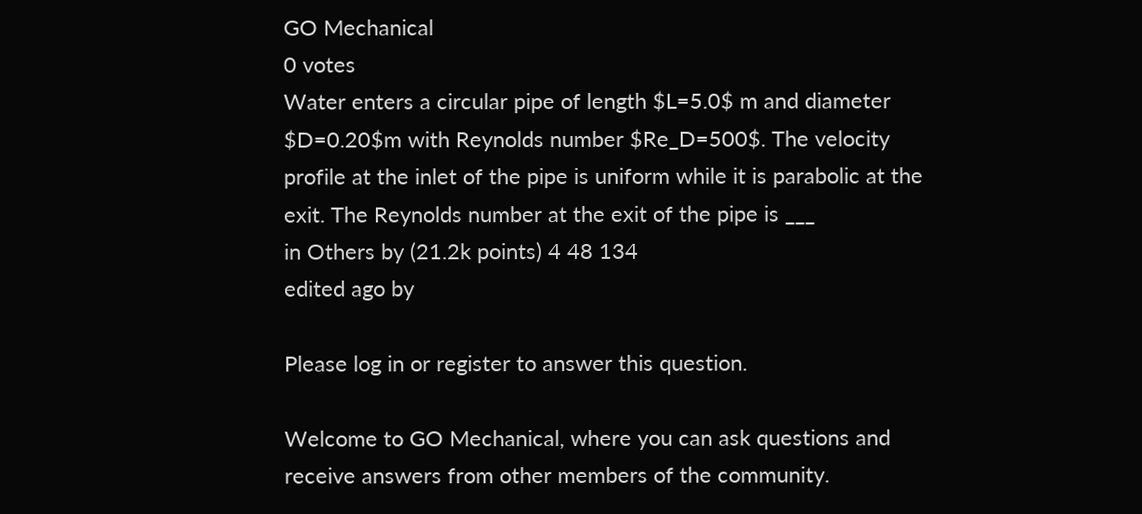GO Mechanical
0 votes
Water enters a circular pipe of length $L=5.0$ m and diameter $D=0.20$m with Reynolds number $Re_D=500$. The velocity profile at the inlet of the pipe is uniform while it is parabolic at the exit. The Reynolds number at the exit of the pipe is ___
in Others by (21.2k points) 4 48 134
edited ago by

Please log in or register to answer this question.

Welcome to GO Mechanical, where you can ask questions and receive answers from other members of the community.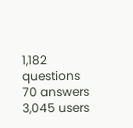1,182 questions
70 answers
3,045 users